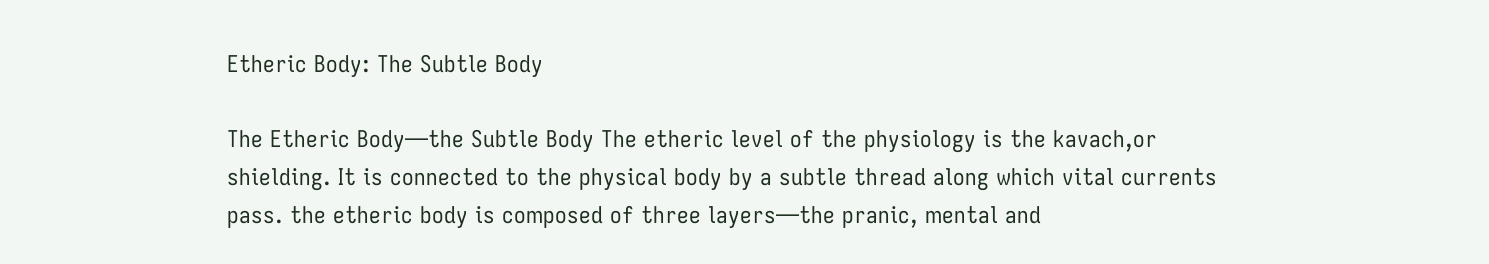Etheric Body: The Subtle Body

The Etheric Body—the Subtle Body The etheric level of the physiology is the kavach,or shielding. It is connected to the physical body by a subtle thread along which vital currents pass. the etheric body is composed of three layers—the pranic, mental and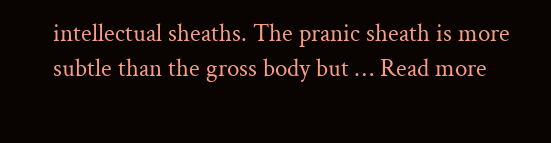intellectual sheaths. The pranic sheath is more subtle than the gross body but … Read more